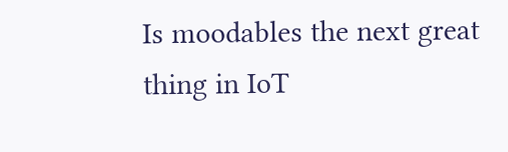Is moodables the next great thing in IoT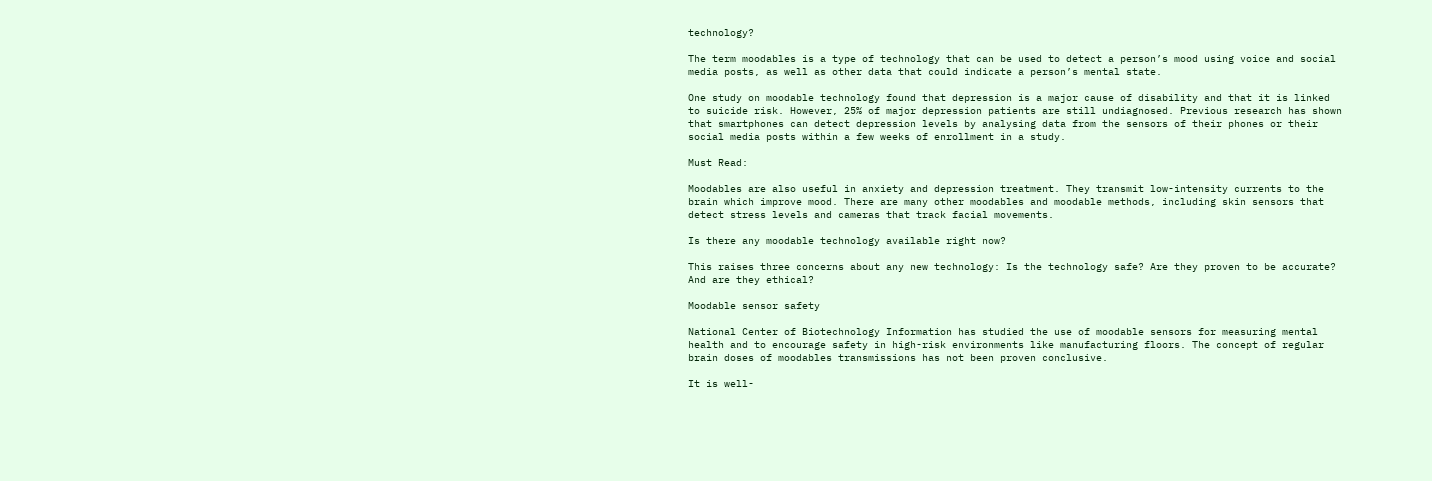technology?

The term moodables is a type of technology that can be used to detect a person’s mood using voice and social media posts, as well as other data that could indicate a person’s mental state.

One study on moodable technology found that depression is a major cause of disability and that it is linked to suicide risk. However, 25% of major depression patients are still undiagnosed. Previous research has shown that smartphones can detect depression levels by analysing data from the sensors of their phones or their social media posts within a few weeks of enrollment in a study.

Must Read:

Moodables are also useful in anxiety and depression treatment. They transmit low-intensity currents to the brain which improve mood. There are many other moodables and moodable methods, including skin sensors that detect stress levels and cameras that track facial movements.

Is there any moodable technology available right now?

This raises three concerns about any new technology: Is the technology safe? Are they proven to be accurate? And are they ethical?

Moodable sensor safety

National Center of Biotechnology Information has studied the use of moodable sensors for measuring mental health and to encourage safety in high-risk environments like manufacturing floors. The concept of regular brain doses of moodables transmissions has not been proven conclusive.

It is well-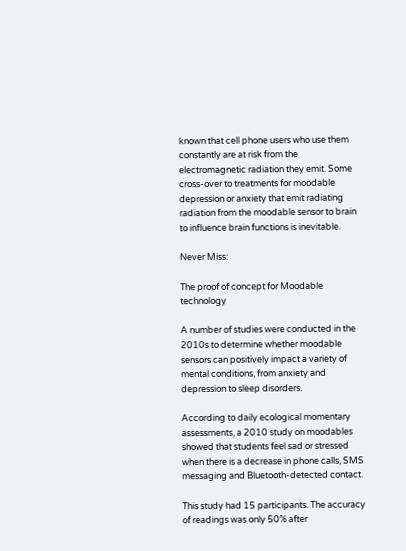known that cell phone users who use them constantly are at risk from the electromagnetic radiation they emit. Some cross-over to treatments for moodable depression or anxiety that emit radiating radiation from the moodable sensor to brain to influence brain functions is inevitable.

Never Miss:

The proof of concept for Moodable technology

A number of studies were conducted in the 2010s to determine whether moodable sensors can positively impact a variety of mental conditions, from anxiety and depression to sleep disorders.

According to daily ecological momentary assessments, a 2010 study on moodables showed that students feel sad or stressed when there is a decrease in phone calls, SMS messaging and Bluetooth-detected contact.

This study had 15 participants. The accuracy of readings was only 50% after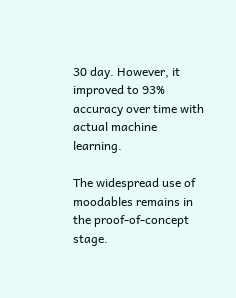30 day. However, it improved to 93% accuracy over time with actual machine learning.

The widespread use of moodables remains in the proof-of-concept stage.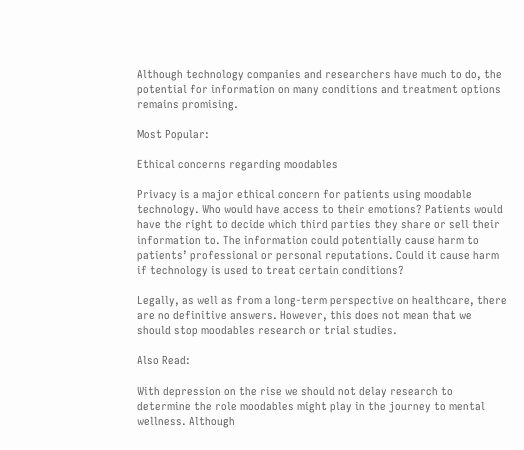Although technology companies and researchers have much to do, the potential for information on many conditions and treatment options remains promising.

Most Popular:

Ethical concerns regarding moodables

Privacy is a major ethical concern for patients using moodable technology. Who would have access to their emotions? Patients would have the right to decide which third parties they share or sell their information to. The information could potentially cause harm to patients’ professional or personal reputations. Could it cause harm if technology is used to treat certain conditions?

Legally, as well as from a long-term perspective on healthcare, there are no definitive answers. However, this does not mean that we should stop moodables research or trial studies.

Also Read:

With depression on the rise we should not delay research to determine the role moodables might play in the journey to mental wellness. Although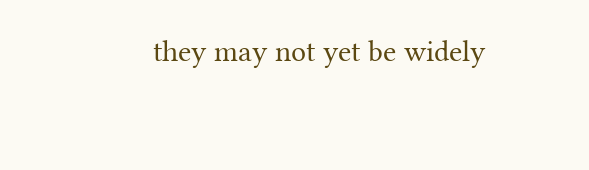they may not yet be widely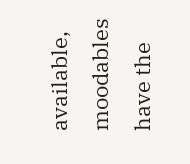available, moodables have the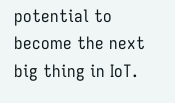potential to become the next big thing in IoT.